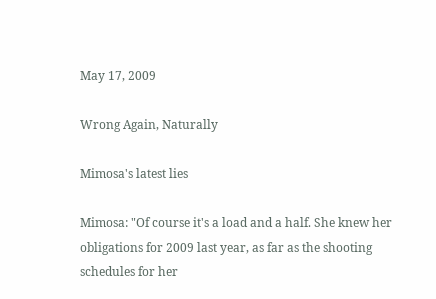May 17, 2009

Wrong Again, Naturally

Mimosa's latest lies

Mimosa: "Of course it's a load and a half. She knew her obligations for 2009 last year, as far as the shooting schedules for her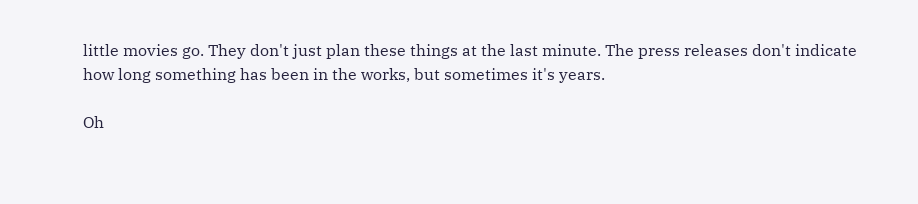little movies go. They don't just plan these things at the last minute. The press releases don't indicate how long something has been in the works, but sometimes it's years.

Oh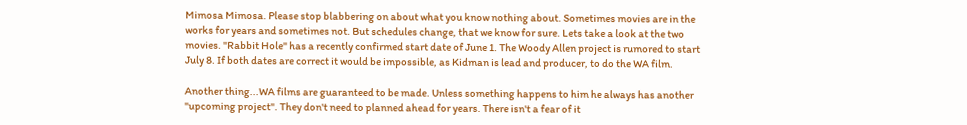Mimosa Mimosa. Please stop blabbering on about what you know nothing about. Sometimes movies are in the works for years and sometimes not. But schedules change, that we know for sure. Lets take a look at the two movies. "Rabbit Hole" has a recently confirmed start date of June 1. The Woody Allen project is rumored to start July 8. If both dates are correct it would be impossible, as Kidman is lead and producer, to do the WA film.

Another thing...WA films are guaranteed to be made. Unless something happens to him he always has another "upcoming project". They don't need to planned ahead for years. There isn't a fear of it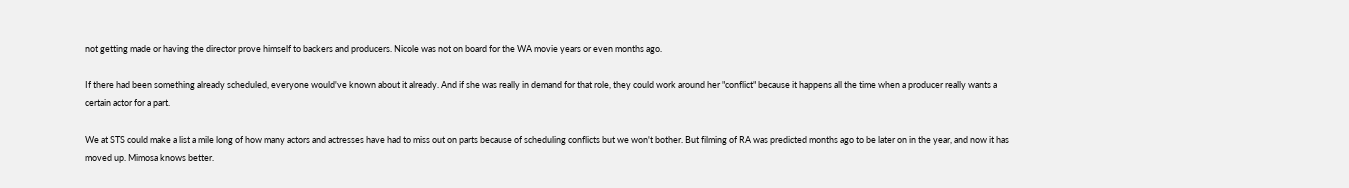not getting made or having the director prove himself to backers and producers. Nicole was not on board for the WA movie years or even months ago.

If there had been something already scheduled, everyone would've known about it already. And if she was really in demand for that role, they could work around her "conflict" because it happens all the time when a producer really wants a certain actor for a part.

We at STS could make a list a mile long of how many actors and actresses have had to miss out on parts because of scheduling conflicts but we won't bother. But filming of RA was predicted months ago to be later on in the year, and now it has moved up. Mimosa knows better.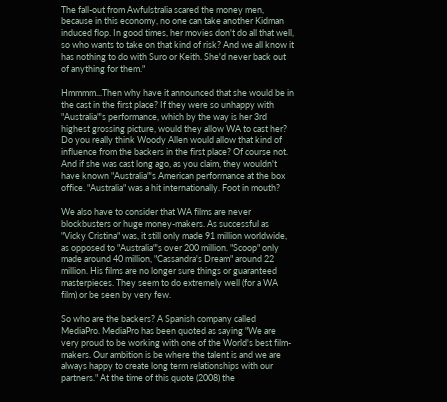The fall-out from Awfulstralia scared the money men, because in this economy, no one can take another Kidman induced flop. In good times, her movies don't do all that well, so who wants to take on that kind of risk? And we all know it has nothing to do with Suro or Keith. She'd never back out of anything for them."

Hmmmm...Then why have it announced that she would be in the cast in the first place? If they were so unhappy with "Australia"'s performance, which by the way is her 3rd highest grossing picture, would they allow WA to cast her? Do you really think Woody Allen would allow that kind of influence from the backers in the first place? Of course not. And if she was cast long ago, as you claim, they wouldn't have known "Australia"'s American performance at the box office. "Australia" was a hit internationally. Foot in mouth?

We also have to consider that WA films are never blockbusters or huge money-makers. As successful as "Vicky Cristina" was, it still only made 91 million worldwide, as opposed to "Australia"'s over 200 million. "Scoop" only made around 40 million, "Cassandra's Dream" around 22 million. His films are no longer sure things or guaranteed masterpieces. They seem to do extremely well (for a WA film) or be seen by very few.

So who are the backers? A Spanish company called MediaPro. MediaPro has been quoted as saying "We are very proud to be working with one of the World's best film-makers. Our ambition is be where the talent is and we are always happy to create long term relationships with our partners." At the time of this quote (2008) the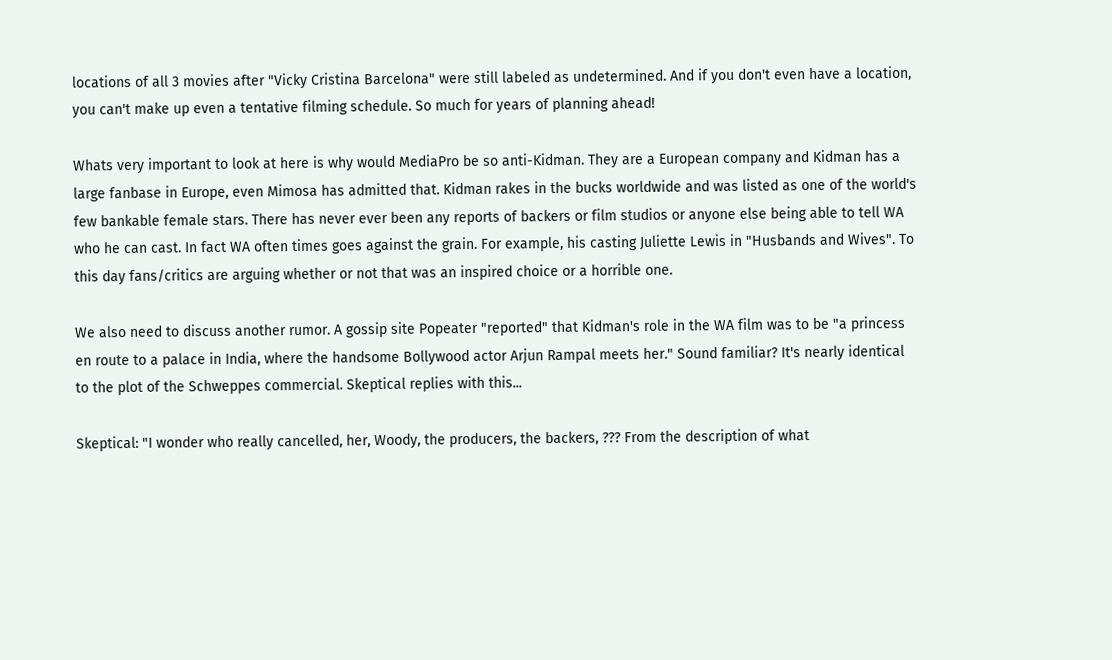locations of all 3 movies after "Vicky Cristina Barcelona" were still labeled as undetermined. And if you don't even have a location, you can't make up even a tentative filming schedule. So much for years of planning ahead!

Whats very important to look at here is why would MediaPro be so anti-Kidman. They are a European company and Kidman has a large fanbase in Europe, even Mimosa has admitted that. Kidman rakes in the bucks worldwide and was listed as one of the world's few bankable female stars. There has never ever been any reports of backers or film studios or anyone else being able to tell WA who he can cast. In fact WA often times goes against the grain. For example, his casting Juliette Lewis in "Husbands and Wives". To this day fans/critics are arguing whether or not that was an inspired choice or a horrible one.

We also need to discuss another rumor. A gossip site Popeater "reported" that Kidman's role in the WA film was to be "a princess en route to a palace in India, where the handsome Bollywood actor Arjun Rampal meets her." Sound familiar? It's nearly identical to the plot of the Schweppes commercial. Skeptical replies with this...

Skeptical: "I wonder who really cancelled, her, Woody, the producers, the backers, ??? From the description of what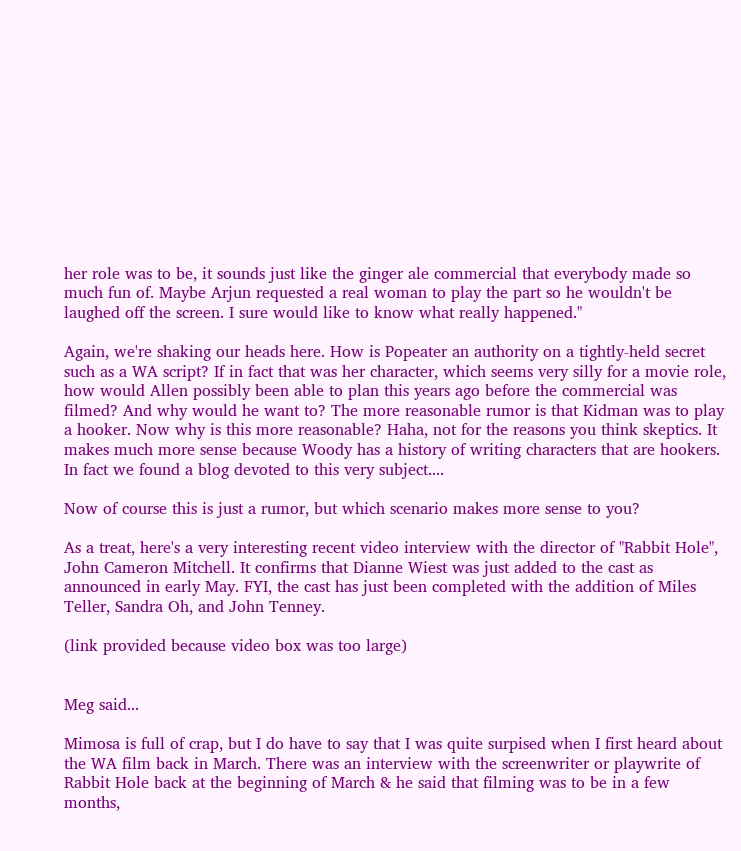her role was to be, it sounds just like the ginger ale commercial that everybody made so much fun of. Maybe Arjun requested a real woman to play the part so he wouldn't be laughed off the screen. I sure would like to know what really happened."

Again, we're shaking our heads here. How is Popeater an authority on a tightly-held secret such as a WA script? If in fact that was her character, which seems very silly for a movie role, how would Allen possibly been able to plan this years ago before the commercial was filmed? And why would he want to? The more reasonable rumor is that Kidman was to play a hooker. Now why is this more reasonable? Haha, not for the reasons you think skeptics. It makes much more sense because Woody has a history of writing characters that are hookers. In fact we found a blog devoted to this very subject....

Now of course this is just a rumor, but which scenario makes more sense to you?

As a treat, here's a very interesting recent video interview with the director of "Rabbit Hole", John Cameron Mitchell. It confirms that Dianne Wiest was just added to the cast as announced in early May. FYI, the cast has just been completed with the addition of Miles Teller, Sandra Oh, and John Tenney.

(link provided because video box was too large)


Meg said...

Mimosa is full of crap, but I do have to say that I was quite surpised when I first heard about the WA film back in March. There was an interview with the screenwriter or playwrite of Rabbit Hole back at the beginning of March & he said that filming was to be in a few months,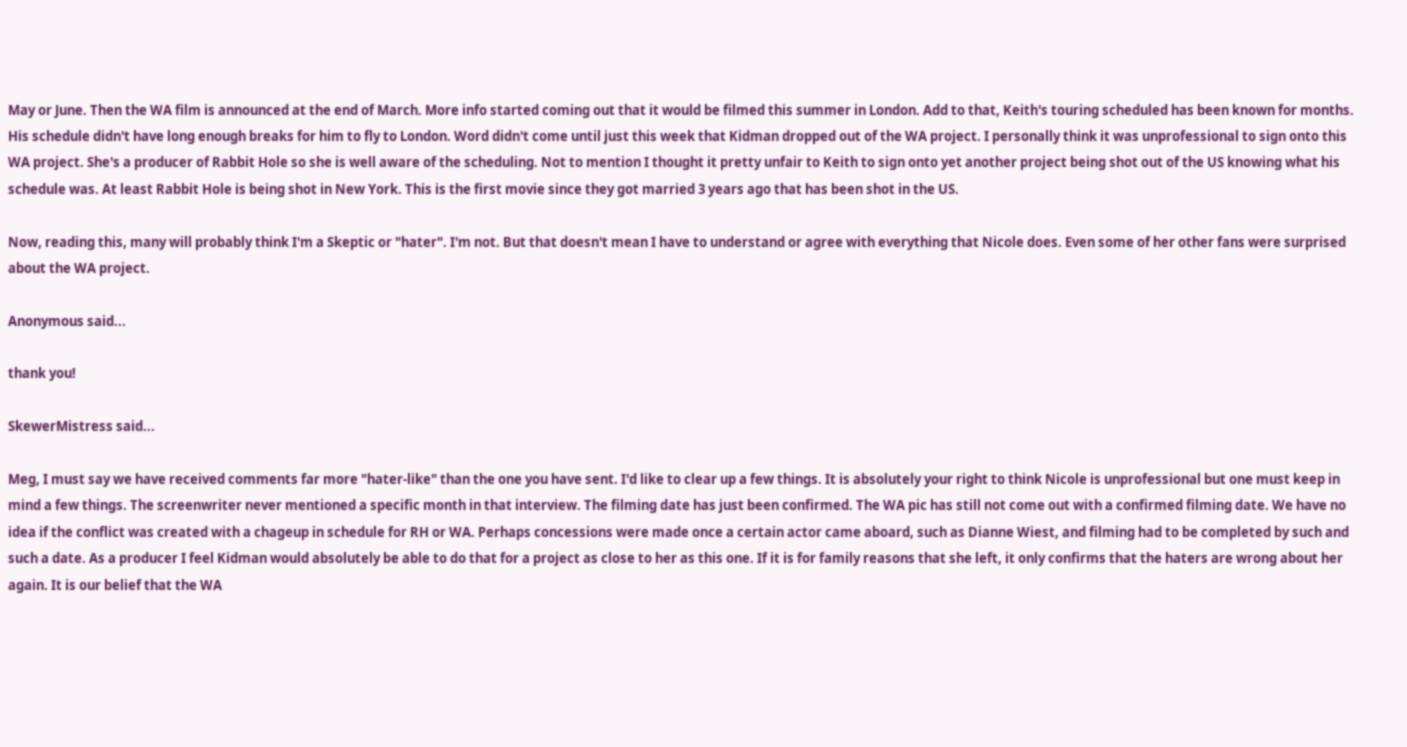May or June. Then the WA film is announced at the end of March. More info started coming out that it would be filmed this summer in London. Add to that, Keith's touring scheduled has been known for months. His schedule didn't have long enough breaks for him to fly to London. Word didn't come until just this week that Kidman dropped out of the WA project. I personally think it was unprofessional to sign onto this WA project. She's a producer of Rabbit Hole so she is well aware of the scheduling. Not to mention I thought it pretty unfair to Keith to sign onto yet another project being shot out of the US knowing what his schedule was. At least Rabbit Hole is being shot in New York. This is the first movie since they got married 3 years ago that has been shot in the US.

Now, reading this, many will probably think I'm a Skeptic or "hater". I'm not. But that doesn't mean I have to understand or agree with everything that Nicole does. Even some of her other fans were surprised about the WA project.

Anonymous said...

thank you!

SkewerMistress said...

Meg, I must say we have received comments far more "hater-like" than the one you have sent. I'd like to clear up a few things. It is absolutely your right to think Nicole is unprofessional but one must keep in mind a few things. The screenwriter never mentioned a specific month in that interview. The filming date has just been confirmed. The WA pic has still not come out with a confirmed filming date. We have no idea if the conflict was created with a chageup in schedule for RH or WA. Perhaps concessions were made once a certain actor came aboard, such as Dianne Wiest, and filming had to be completed by such and such a date. As a producer I feel Kidman would absolutely be able to do that for a project as close to her as this one. If it is for family reasons that she left, it only confirms that the haters are wrong about her again. It is our belief that the WA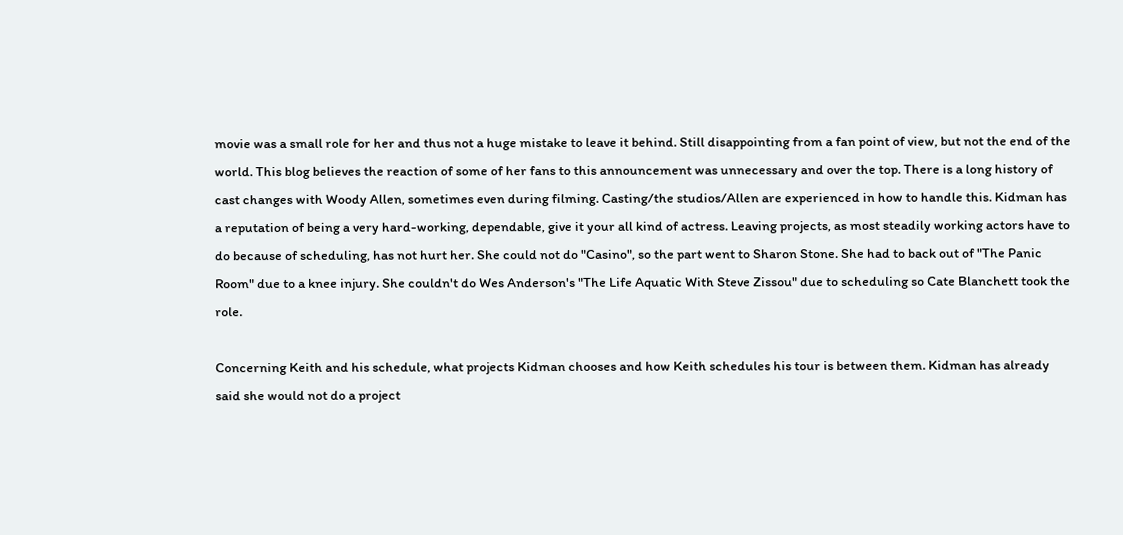movie was a small role for her and thus not a huge mistake to leave it behind. Still disappointing from a fan point of view, but not the end of the world. This blog believes the reaction of some of her fans to this announcement was unnecessary and over the top. There is a long history of cast changes with Woody Allen, sometimes even during filming. Casting/the studios/Allen are experienced in how to handle this. Kidman has a reputation of being a very hard-working, dependable, give it your all kind of actress. Leaving projects, as most steadily working actors have to do because of scheduling, has not hurt her. She could not do "Casino", so the part went to Sharon Stone. She had to back out of "The Panic Room" due to a knee injury. She couldn't do Wes Anderson's "The Life Aquatic With Steve Zissou" due to scheduling so Cate Blanchett took the role.

Concerning Keith and his schedule, what projects Kidman chooses and how Keith schedules his tour is between them. Kidman has already said she would not do a project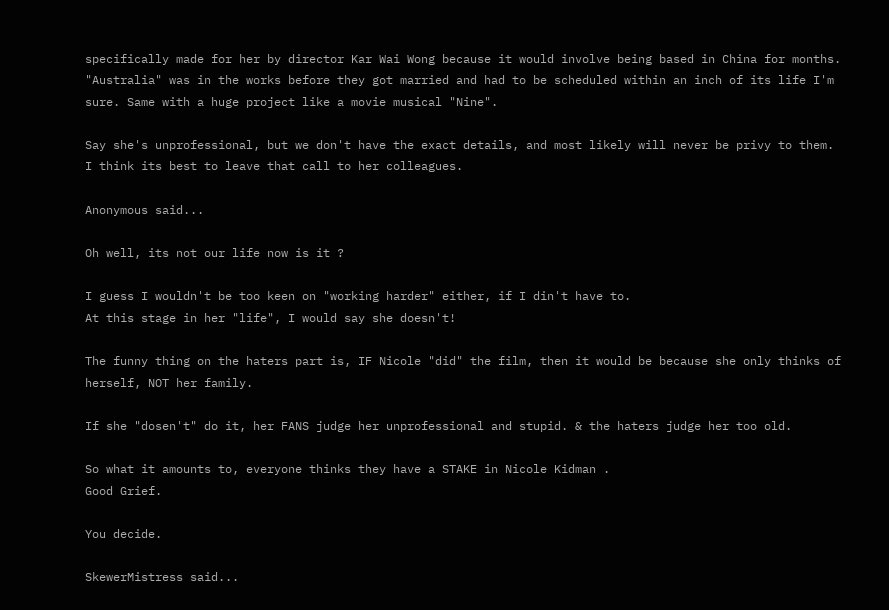specifically made for her by director Kar Wai Wong because it would involve being based in China for months. "Australia" was in the works before they got married and had to be scheduled within an inch of its life I'm sure. Same with a huge project like a movie musical "Nine".

Say she's unprofessional, but we don't have the exact details, and most likely will never be privy to them. I think its best to leave that call to her colleagues.

Anonymous said...

Oh well, its not our life now is it ?

I guess I wouldn't be too keen on "working harder" either, if I din't have to.
At this stage in her "life", I would say she doesn't!

The funny thing on the haters part is, IF Nicole "did" the film, then it would be because she only thinks of herself, NOT her family.

If she "dosen't" do it, her FANS judge her unprofessional and stupid. & the haters judge her too old.

So what it amounts to, everyone thinks they have a STAKE in Nicole Kidman .
Good Grief.

You decide.

SkewerMistress said...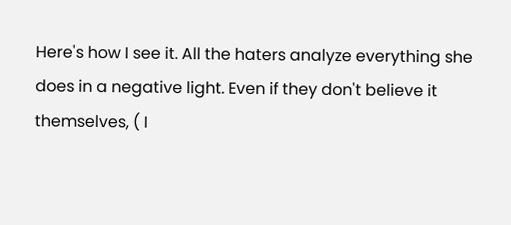Here's how I see it. All the haters analyze everything she does in a negative light. Even if they don't believe it themselves, ( I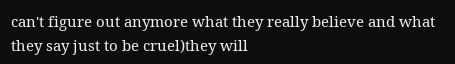can't figure out anymore what they really believe and what they say just to be cruel)they will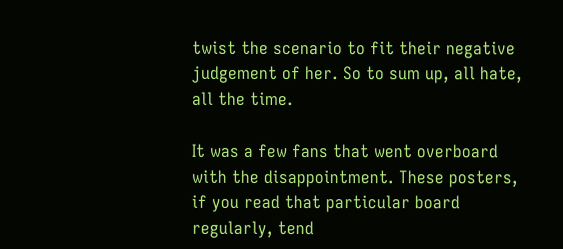twist the scenario to fit their negative judgement of her. So to sum up, all hate, all the time.

It was a few fans that went overboard with the disappointment. These posters, if you read that particular board regularly, tend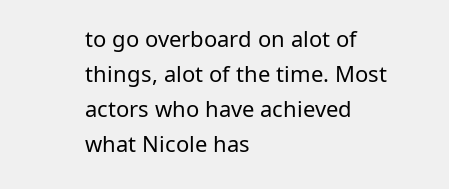to go overboard on alot of things, alot of the time. Most actors who have achieved what Nicole has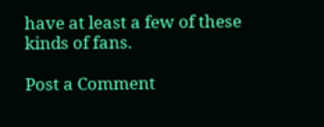have at least a few of these kinds of fans.

Post a Comment